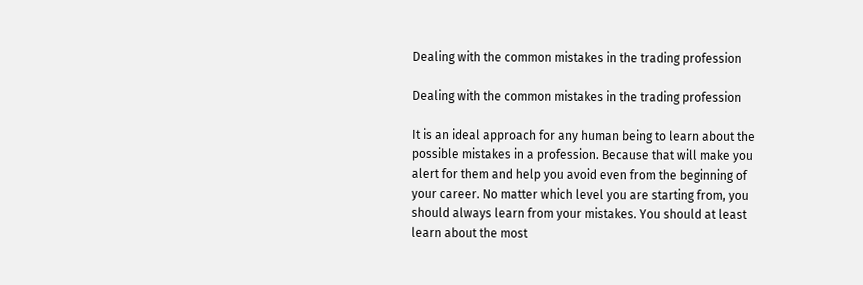Dealing with the common mistakes in the trading profession

Dealing with the common mistakes in the trading profession

It is an ideal approach for any human being to learn about the possible mistakes in a profession. Because that will make you alert for them and help you avoid even from the beginning of your career. No matter which level you are starting from, you should always learn from your mistakes. You should at least learn about the most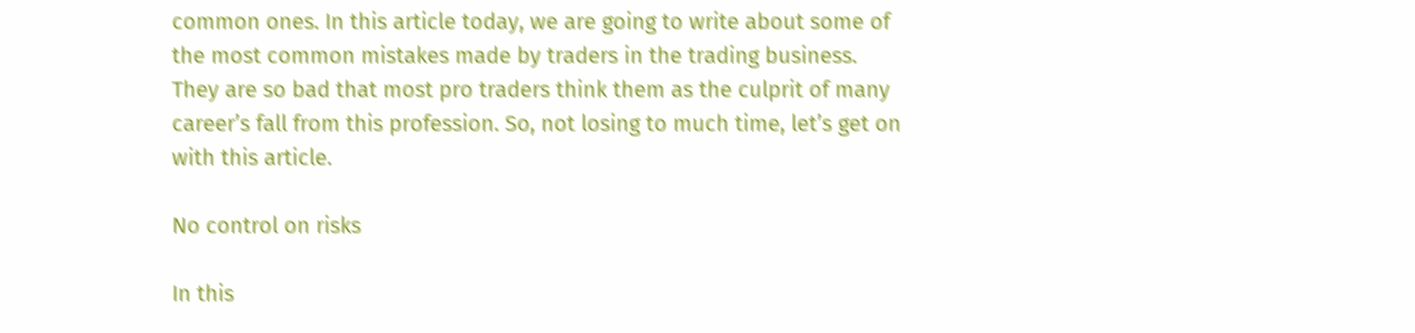common ones. In this article today, we are going to write about some of the most common mistakes made by traders in the trading business. They are so bad that most pro traders think them as the culprit of many career’s fall from this profession. So, not losing to much time, let’s get on with this article.

No control on risks

In this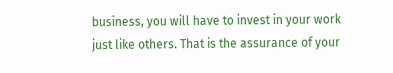business, you will have to invest in your work just like others. That is the assurance of your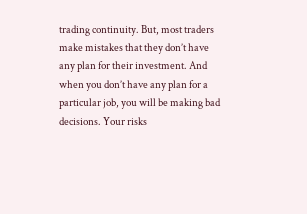trading continuity. But, most traders make mistakes that they don’t have any plan for their investment. And when you don’t have any plan for a particular job, you will be making bad decisions. Your risks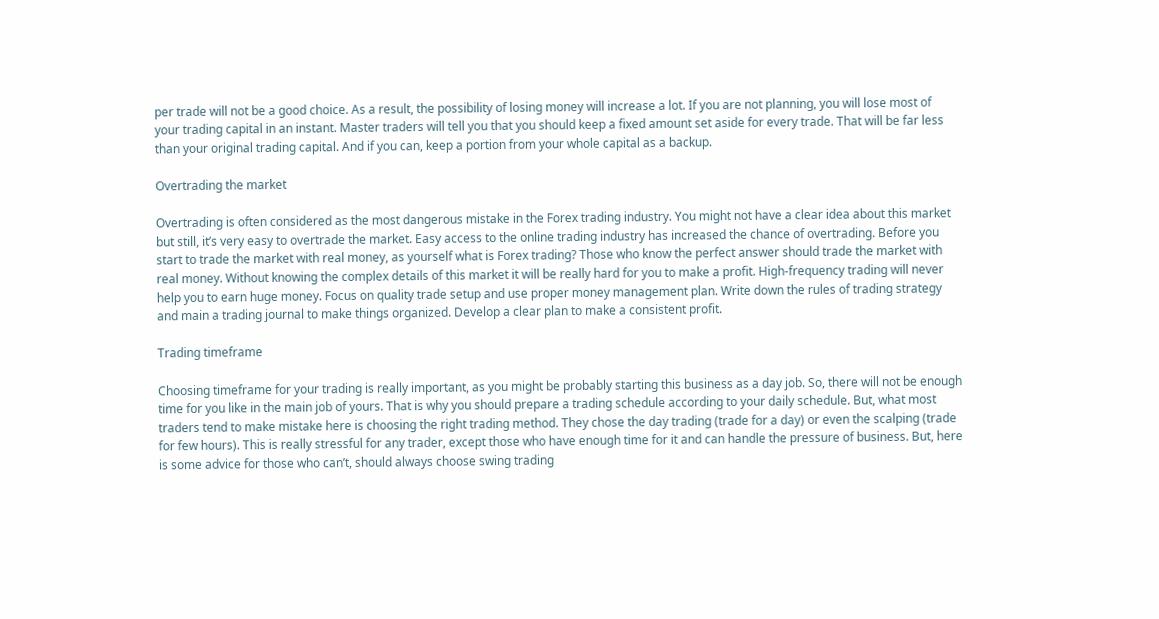per trade will not be a good choice. As a result, the possibility of losing money will increase a lot. If you are not planning, you will lose most of your trading capital in an instant. Master traders will tell you that you should keep a fixed amount set aside for every trade. That will be far less than your original trading capital. And if you can, keep a portion from your whole capital as a backup.

Overtrading the market

Overtrading is often considered as the most dangerous mistake in the Forex trading industry. You might not have a clear idea about this market but still, it’s very easy to overtrade the market. Easy access to the online trading industry has increased the chance of overtrading. Before you start to trade the market with real money, as yourself what is Forex trading? Those who know the perfect answer should trade the market with real money. Without knowing the complex details of this market it will be really hard for you to make a profit. High-frequency trading will never help you to earn huge money. Focus on quality trade setup and use proper money management plan. Write down the rules of trading strategy and main a trading journal to make things organized. Develop a clear plan to make a consistent profit.

Trading timeframe

Choosing timeframe for your trading is really important, as you might be probably starting this business as a day job. So, there will not be enough time for you like in the main job of yours. That is why you should prepare a trading schedule according to your daily schedule. But, what most traders tend to make mistake here is choosing the right trading method. They chose the day trading (trade for a day) or even the scalping (trade for few hours). This is really stressful for any trader, except those who have enough time for it and can handle the pressure of business. But, here is some advice for those who can’t, should always choose swing trading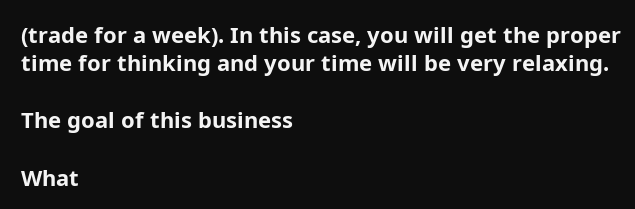(trade for a week). In this case, you will get the proper time for thinking and your time will be very relaxing.

The goal of this business

What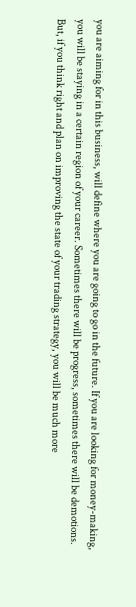you are aiming for in this business, will define where you are going to go in the future. If you are looking for money-making, you will be staying in a certain region of your career. Sometimes there will be progress, sometimes there will be demotions. But, if you think right and plan on improving the state of your trading strategy, you will be much more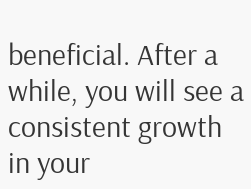beneficial. After a while, you will see a consistent growth in your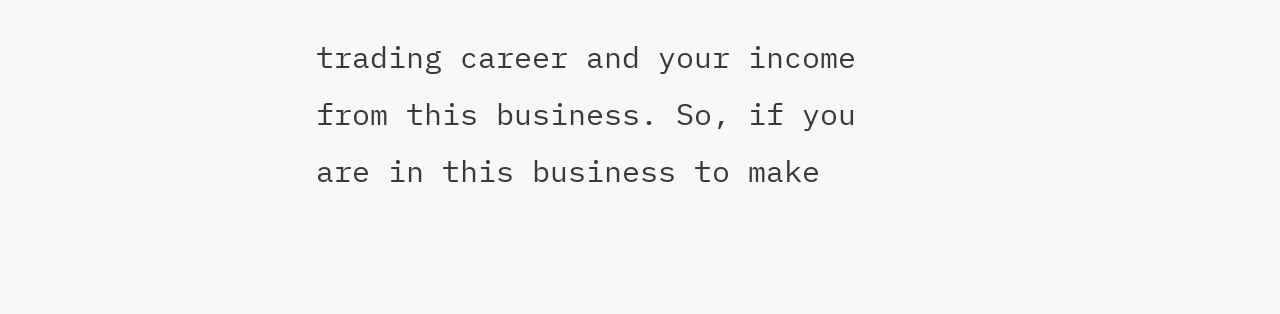trading career and your income from this business. So, if you are in this business to make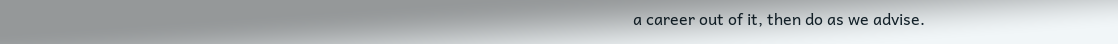a career out of it, then do as we advise.